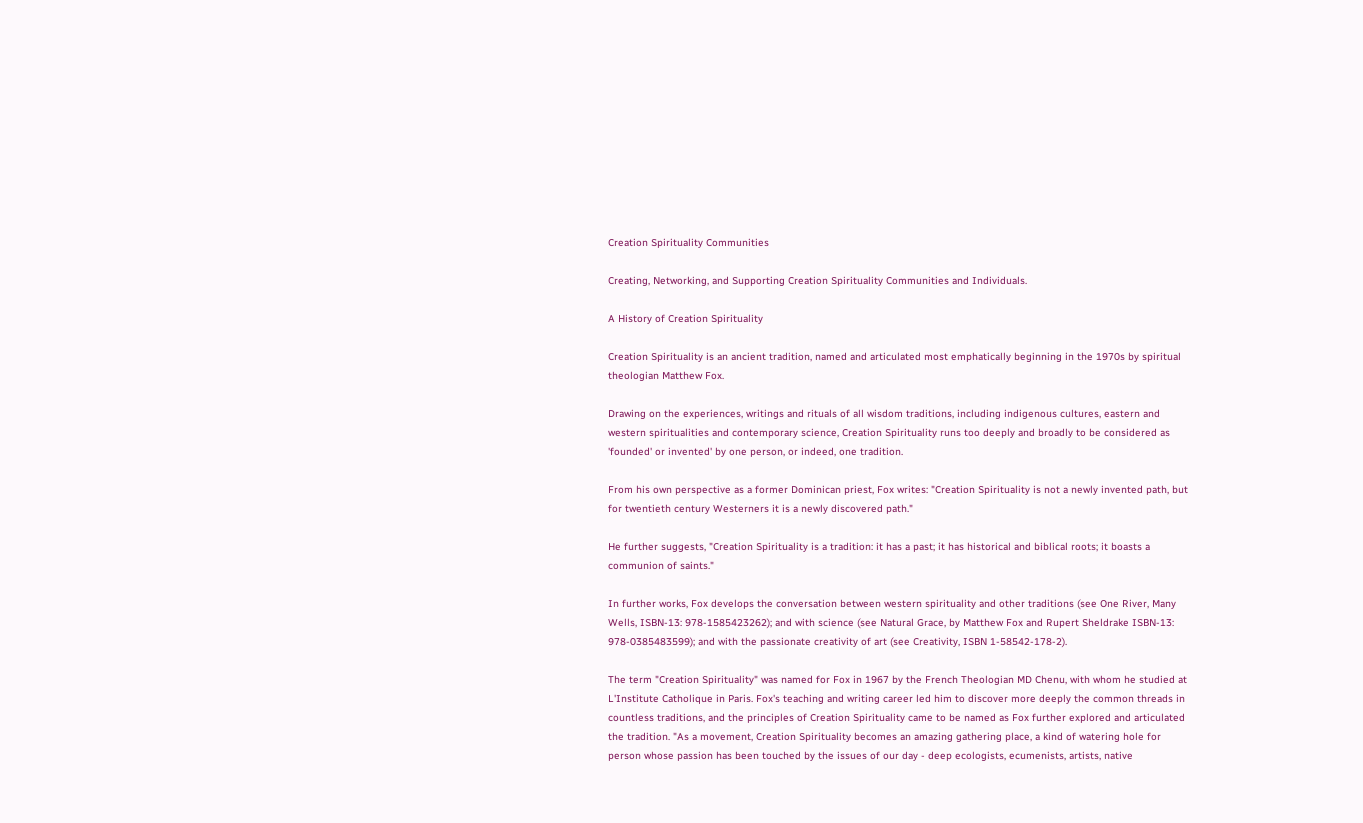Creation Spirituality Communities

Creating, Networking, and Supporting Creation Spirituality Communities and Individuals.

A History of Creation Spirituality

Creation Spirituality is an ancient tradition, named and articulated most emphatically beginning in the 1970s by spiritual theologian Matthew Fox.

Drawing on the experiences, writings and rituals of all wisdom traditions, including indigenous cultures, eastern and western spiritualities and contemporary science, Creation Spirituality runs too deeply and broadly to be considered as 'founded' or invented' by one person, or indeed, one tradition.

From his own perspective as a former Dominican priest, Fox writes: "Creation Spirituality is not a newly invented path, but for twentieth century Westerners it is a newly discovered path."

He further suggests, "Creation Spirituality is a tradition: it has a past; it has historical and biblical roots; it boasts a communion of saints."

In further works, Fox develops the conversation between western spirituality and other traditions (see One River, Many Wells, ISBN-13: 978-1585423262); and with science (see Natural Grace, by Matthew Fox and Rupert Sheldrake ISBN-13: 978-0385483599); and with the passionate creativity of art (see Creativity, ISBN 1-58542-178-2).

The term "Creation Spirituality" was named for Fox in 1967 by the French Theologian MD Chenu, with whom he studied at L'Institute Catholique in Paris. Fox's teaching and writing career led him to discover more deeply the common threads in countless traditions, and the principles of Creation Spirituality came to be named as Fox further explored and articulated the tradition. "As a movement, Creation Spirituality becomes an amazing gathering place, a kind of watering hole for person whose passion has been touched by the issues of our day - deep ecologists, ecumenists, artists, native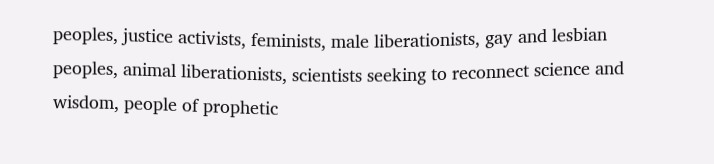peoples, justice activists, feminists, male liberationists, gay and lesbian peoples, animal liberationists, scientists seeking to reconnect science and wisdom, people of prophetic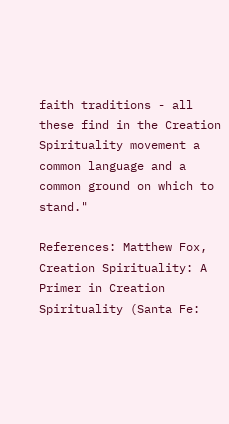faith traditions - all these find in the Creation Spirituality movement a common language and a common ground on which to stand."

References: Matthew Fox, Creation Spirituality: A Primer in Creation Spirituality (Santa Fe: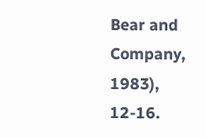Bear and Company, 1983), 12-16.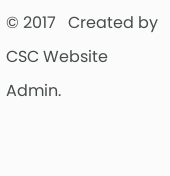© 2017   Created by CSC Website Admin.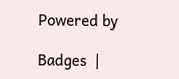Powered by

Badges  |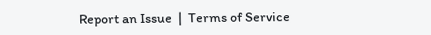Report an Issue  |  Terms of Service